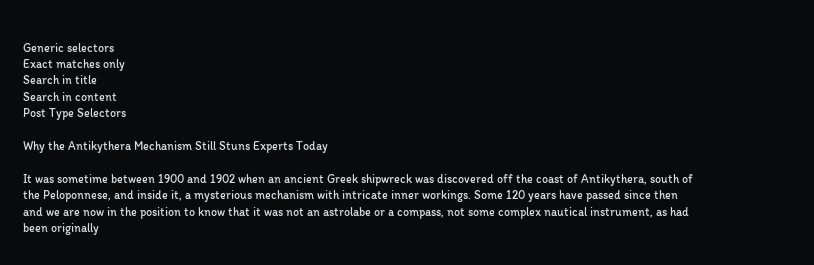Generic selectors
Exact matches only
Search in title
Search in content
Post Type Selectors

Why the Antikythera Mechanism Still Stuns Experts Today

It was sometime between 1900 and 1902 when an ancient Greek shipwreck was discovered off the coast of Antikythera, south of the Peloponnese, and inside it, a mysterious mechanism with intricate inner workings. Some 120 years have passed since then and we are now in the position to know that it was not an astrolabe or a compass, not some complex nautical instrument, as had been originally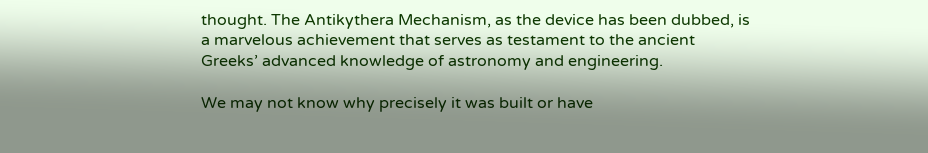thought. The Antikythera Mechanism, as the device has been dubbed, is a marvelous achievement that serves as testament to the ancient Greeks’ advanced knowledge of astronomy and engineering.

We may not know why precisely it was built or have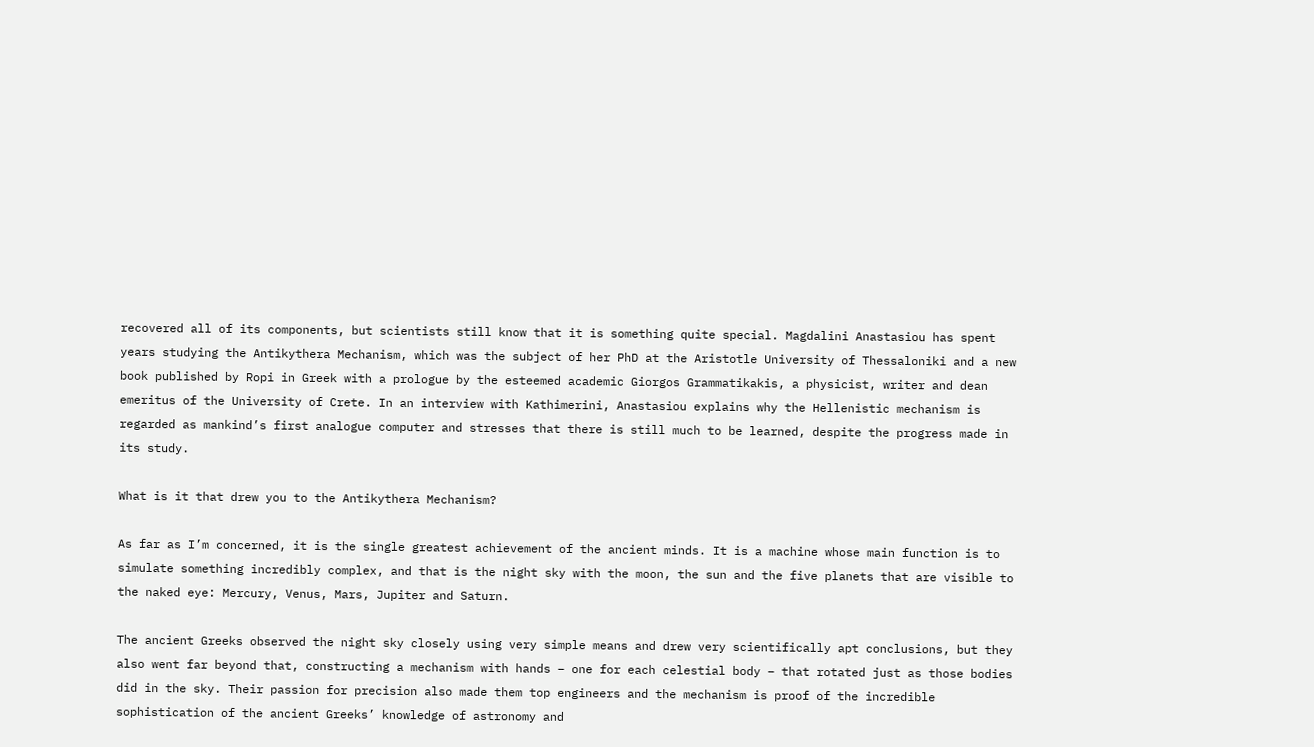recovered all of its components, but scientists still know that it is something quite special. Magdalini Anastasiou has spent years studying the Antikythera Mechanism, which was the subject of her PhD at the Aristotle University of Thessaloniki and a new book published by Ropi in Greek with a prologue by the esteemed academic Giorgos Grammatikakis, a physicist, writer and dean emeritus of the University of Crete. In an interview with Kathimerini, Anastasiou explains why the Hellenistic mechanism is regarded as mankind’s first analogue computer and stresses that there is still much to be learned, despite the progress made in its study.

What is it that drew you to the Antikythera Mechanism?

As far as I’m concerned, it is the single greatest achievement of the ancient minds. It is a machine whose main function is to simulate something incredibly complex, and that is the night sky with the moon, the sun and the five planets that are visible to the naked eye: Mercury, Venus, Mars, Jupiter and Saturn.

The ancient Greeks observed the night sky closely using very simple means and drew very scientifically apt conclusions, but they also went far beyond that, constructing a mechanism with hands – one for each celestial body – that rotated just as those bodies did in the sky. Their passion for precision also made them top engineers and the mechanism is proof of the incredible sophistication of the ancient Greeks’ knowledge of astronomy and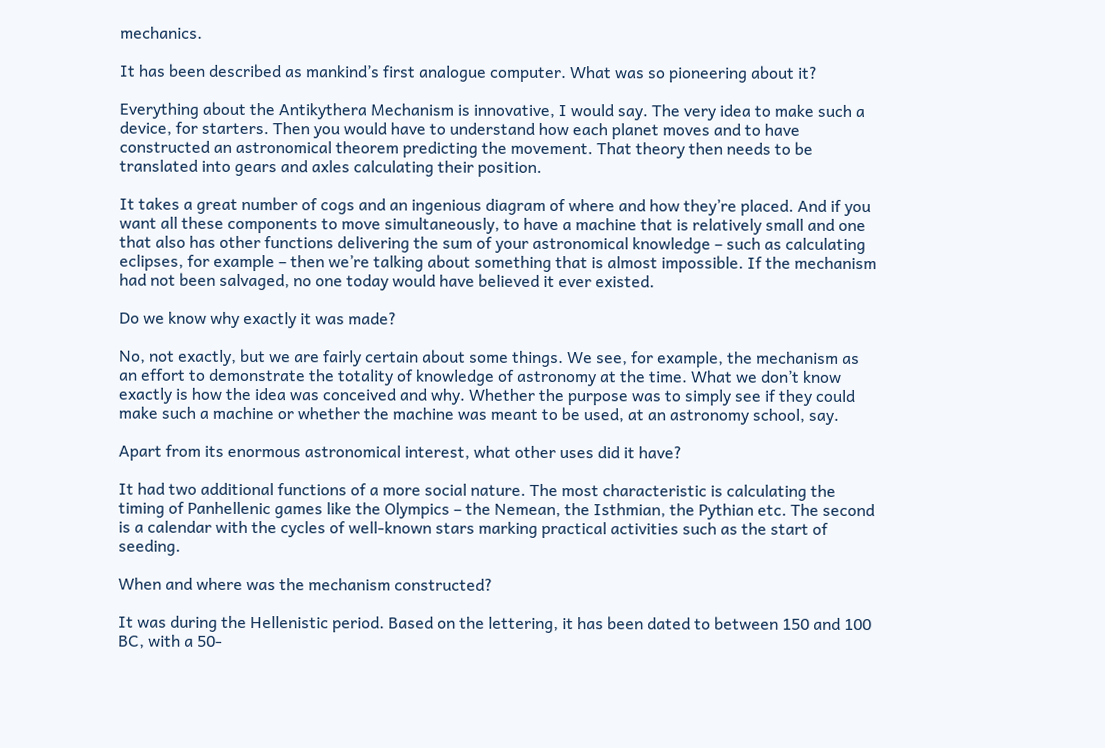mechanics.

It has been described as mankind’s first analogue computer. What was so pioneering about it?

Everything about the Antikythera Mechanism is innovative, I would say. The very idea to make such a device, for starters. Then you would have to understand how each planet moves and to have constructed an astronomical theorem predicting the movement. That theory then needs to be translated into gears and axles calculating their position.

It takes a great number of cogs and an ingenious diagram of where and how they’re placed. And if you want all these components to move simultaneously, to have a machine that is relatively small and one that also has other functions delivering the sum of your astronomical knowledge – such as calculating eclipses, for example – then we’re talking about something that is almost impossible. If the mechanism had not been salvaged, no one today would have believed it ever existed.

Do we know why exactly it was made?

No, not exactly, but we are fairly certain about some things. We see, for example, the mechanism as an effort to demonstrate the totality of knowledge of astronomy at the time. What we don’t know exactly is how the idea was conceived and why. Whether the purpose was to simply see if they could make such a machine or whether the machine was meant to be used, at an astronomy school, say.

Apart from its enormous astronomical interest, what other uses did it have?

It had two additional functions of a more social nature. The most characteristic is calculating the timing of Panhellenic games like the Olympics – the Nemean, the Isthmian, the Pythian etc. The second is a calendar with the cycles of well-known stars marking practical activities such as the start of seeding.

When and where was the mechanism constructed?

It was during the Hellenistic period. Based on the lettering, it has been dated to between 150 and 100 BC, with a 50-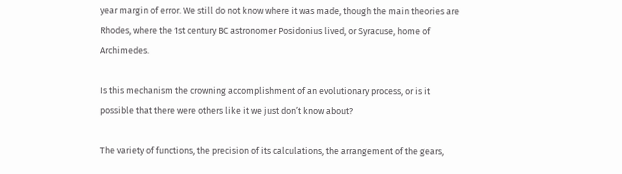year margin of error. We still do not know where it was made, though the main theories are Rhodes, where the 1st century BC astronomer Posidonius lived, or Syracuse, home of Archimedes.

Is this mechanism the crowning accomplishment of an evolutionary process, or is it possible that there were others like it we just don’t know about?

The variety of functions, the precision of its calculations, the arrangement of the gears,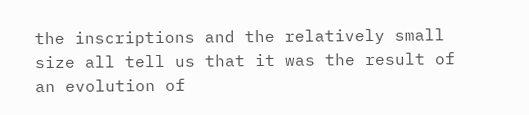the inscriptions and the relatively small size all tell us that it was the result of an evolution of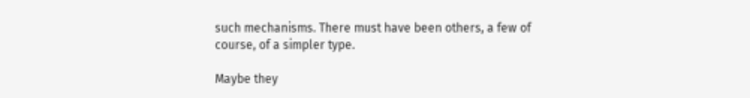such mechanisms. There must have been others, a few of course, of a simpler type.

Maybe they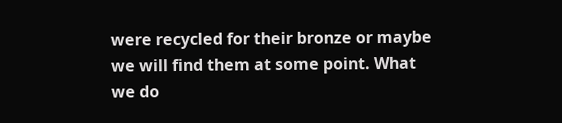were recycled for their bronze or maybe we will find them at some point. What we do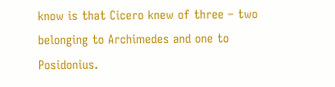know is that Cicero knew of three – two belonging to Archimedes and one to Posidonius.